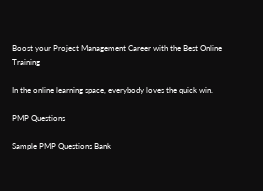Boost your Project Management Career with the Best Online Training

In the online learning space, everybody loves the quick win.

PMP Questions

Sample PMP Questions Bank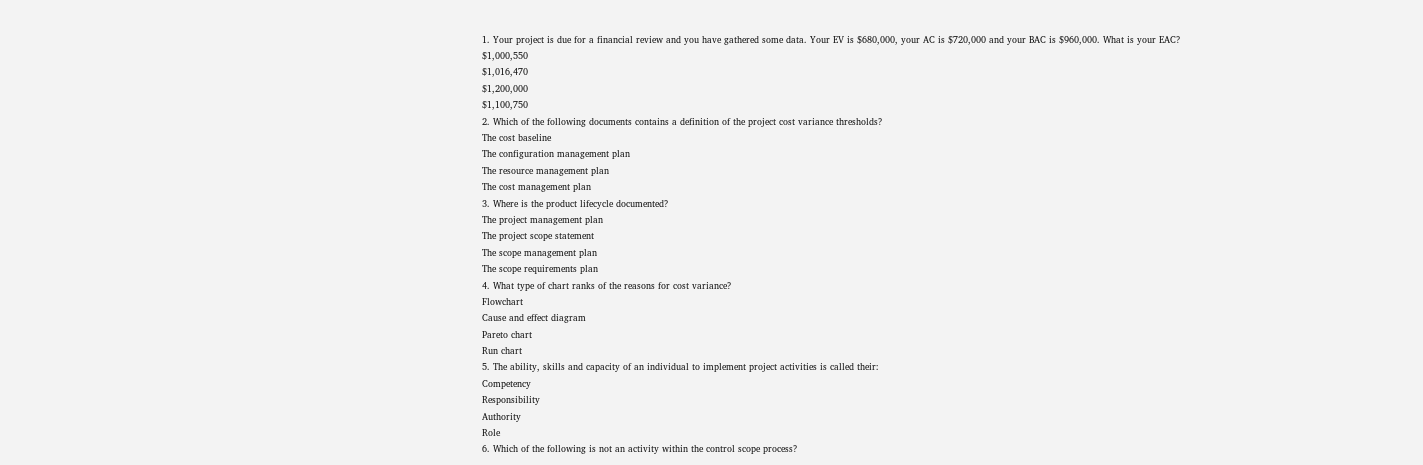1. Your project is due for a financial review and you have gathered some data. Your EV is $680,000, your AC is $720,000 and your BAC is $960,000. What is your EAC?
$1,000,550
$1,016,470
$1,200,000
$1,100,750
2. Which of the following documents contains a definition of the project cost variance thresholds?
The cost baseline
The configuration management plan
The resource management plan
The cost management plan
3. Where is the product lifecycle documented?
The project management plan
The project scope statement
The scope management plan
The scope requirements plan
4. What type of chart ranks of the reasons for cost variance?
Flowchart
Cause and effect diagram
Pareto chart
Run chart
5. The ability, skills and capacity of an individual to implement project activities is called their:
Competency
Responsibility
Authority
Role
6. Which of the following is not an activity within the control scope process?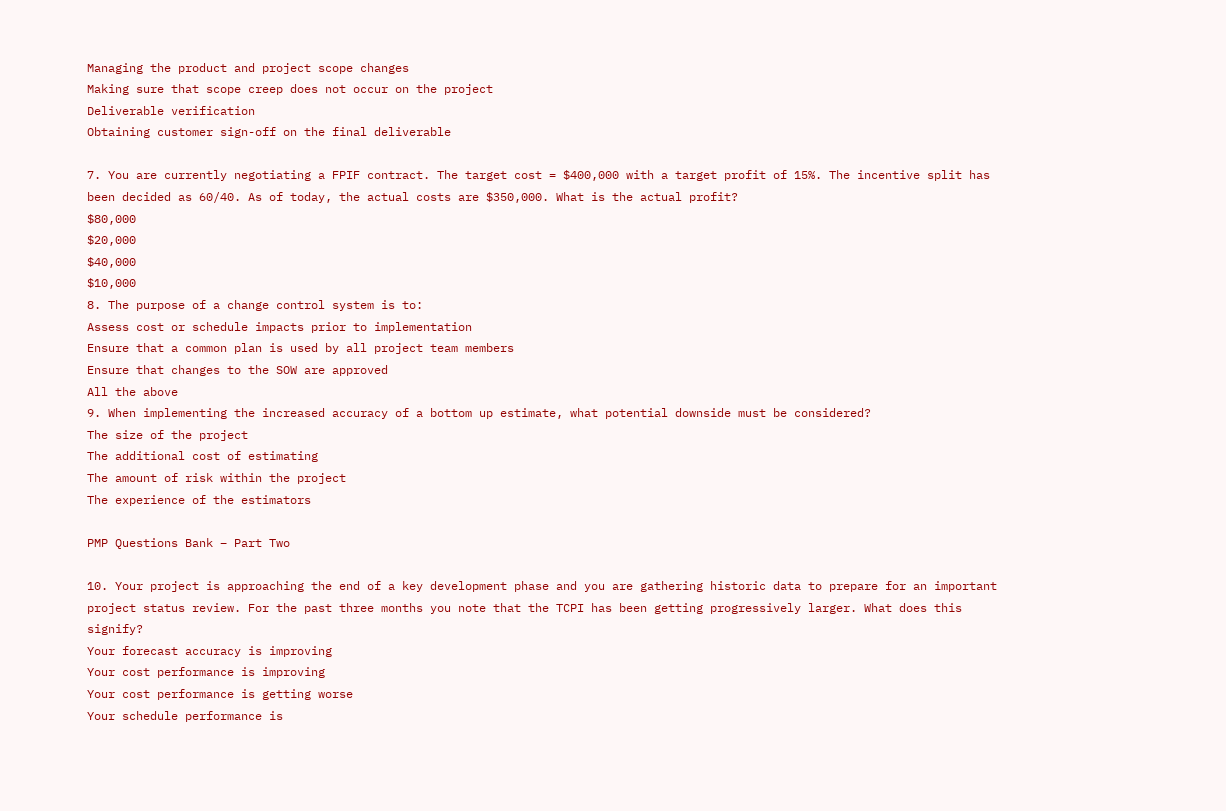Managing the product and project scope changes
Making sure that scope creep does not occur on the project
Deliverable verification
Obtaining customer sign-off on the final deliverable

7. You are currently negotiating a FPIF contract. The target cost = $400,000 with a target profit of 15%. The incentive split has been decided as 60/40. As of today, the actual costs are $350,000. What is the actual profit?
$80,000
$20,000
$40,000
$10,000
8. The purpose of a change control system is to:
Assess cost or schedule impacts prior to implementation
Ensure that a common plan is used by all project team members
Ensure that changes to the SOW are approved
All the above
9. When implementing the increased accuracy of a bottom up estimate, what potential downside must be considered?
The size of the project
The additional cost of estimating
The amount of risk within the project
The experience of the estimators

PMP Questions Bank – Part Two

10. Your project is approaching the end of a key development phase and you are gathering historic data to prepare for an important project status review. For the past three months you note that the TCPI has been getting progressively larger. What does this signify?
Your forecast accuracy is improving
Your cost performance is improving
Your cost performance is getting worse
Your schedule performance is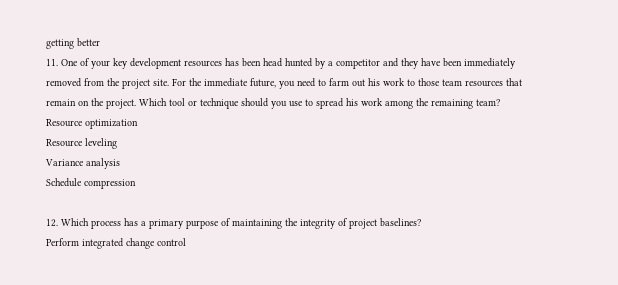getting better
11. One of your key development resources has been head hunted by a competitor and they have been immediately removed from the project site. For the immediate future, you need to farm out his work to those team resources that remain on the project. Which tool or technique should you use to spread his work among the remaining team?
Resource optimization
Resource leveling
Variance analysis
Schedule compression

12. Which process has a primary purpose of maintaining the integrity of project baselines?
Perform integrated change control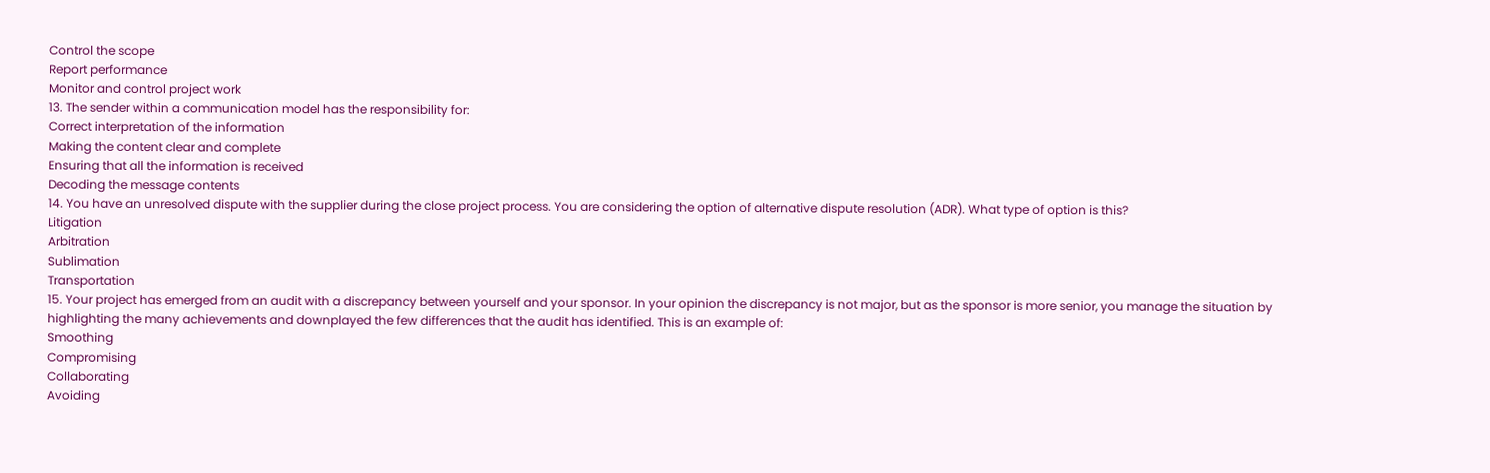Control the scope
Report performance
Monitor and control project work
13. The sender within a communication model has the responsibility for:
Correct interpretation of the information
Making the content clear and complete
Ensuring that all the information is received
Decoding the message contents
14. You have an unresolved dispute with the supplier during the close project process. You are considering the option of alternative dispute resolution (ADR). What type of option is this?
Litigation
Arbitration
Sublimation
Transportation
15. Your project has emerged from an audit with a discrepancy between yourself and your sponsor. In your opinion the discrepancy is not major, but as the sponsor is more senior, you manage the situation by highlighting the many achievements and downplayed the few differences that the audit has identified. This is an example of:
Smoothing
Compromising
Collaborating
Avoiding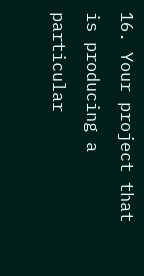16. Your project that is producing a particular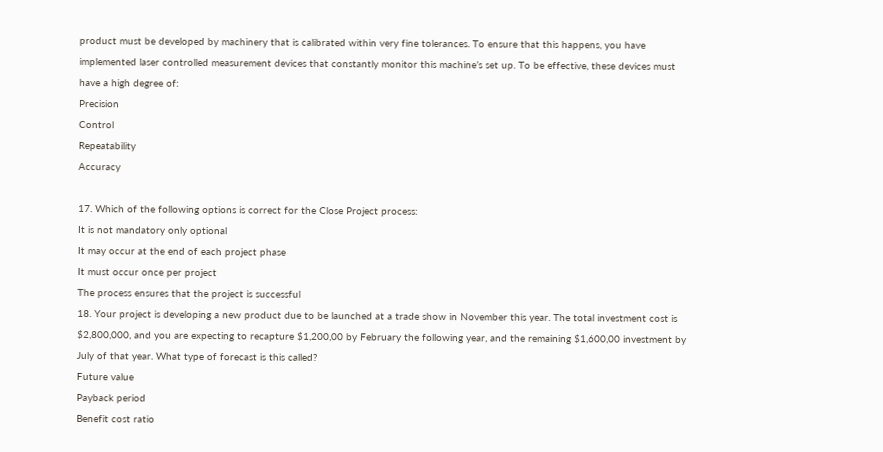product must be developed by machinery that is calibrated within very fine tolerances. To ensure that this happens, you have implemented laser controlled measurement devices that constantly monitor this machine’s set up. To be effective, these devices must have a high degree of:
Precision
Control
Repeatability
Accuracy

17. Which of the following options is correct for the Close Project process:
It is not mandatory only optional
It may occur at the end of each project phase
It must occur once per project
The process ensures that the project is successful
18. Your project is developing a new product due to be launched at a trade show in November this year. The total investment cost is $2,800,000, and you are expecting to recapture $1,200,00 by February the following year, and the remaining $1,600,00 investment by July of that year. What type of forecast is this called?
Future value
Payback period
Benefit cost ratio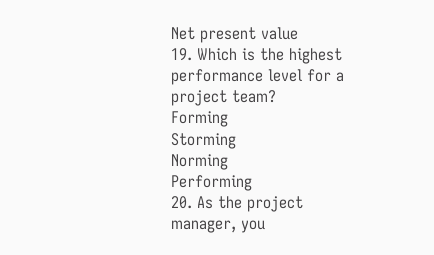Net present value
19. Which is the highest performance level for a project team?
Forming
Storming
Norming
Performing
20. As the project manager, you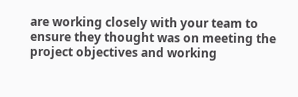are working closely with your team to ensure they thought was on meeting the project objectives and working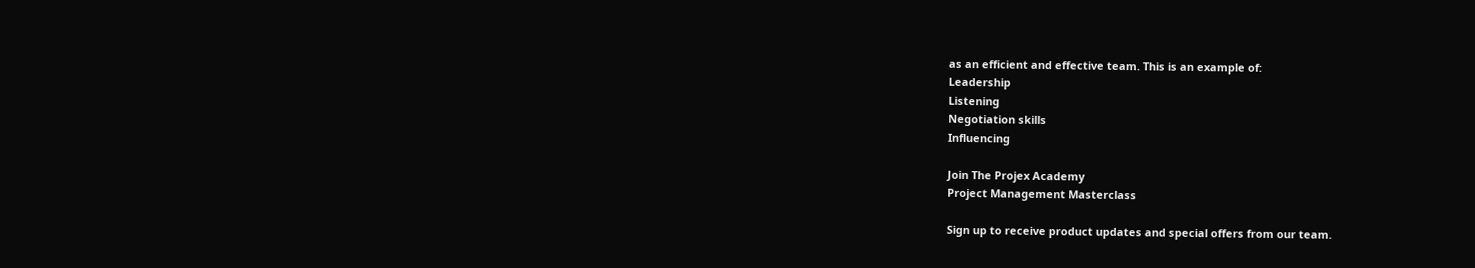as an efficient and effective team. This is an example of:
Leadership
Listening
Negotiation skills
Influencing

Join The Projex Academy
Project Management Masterclass

Sign up to receive product updates and special offers from our team.